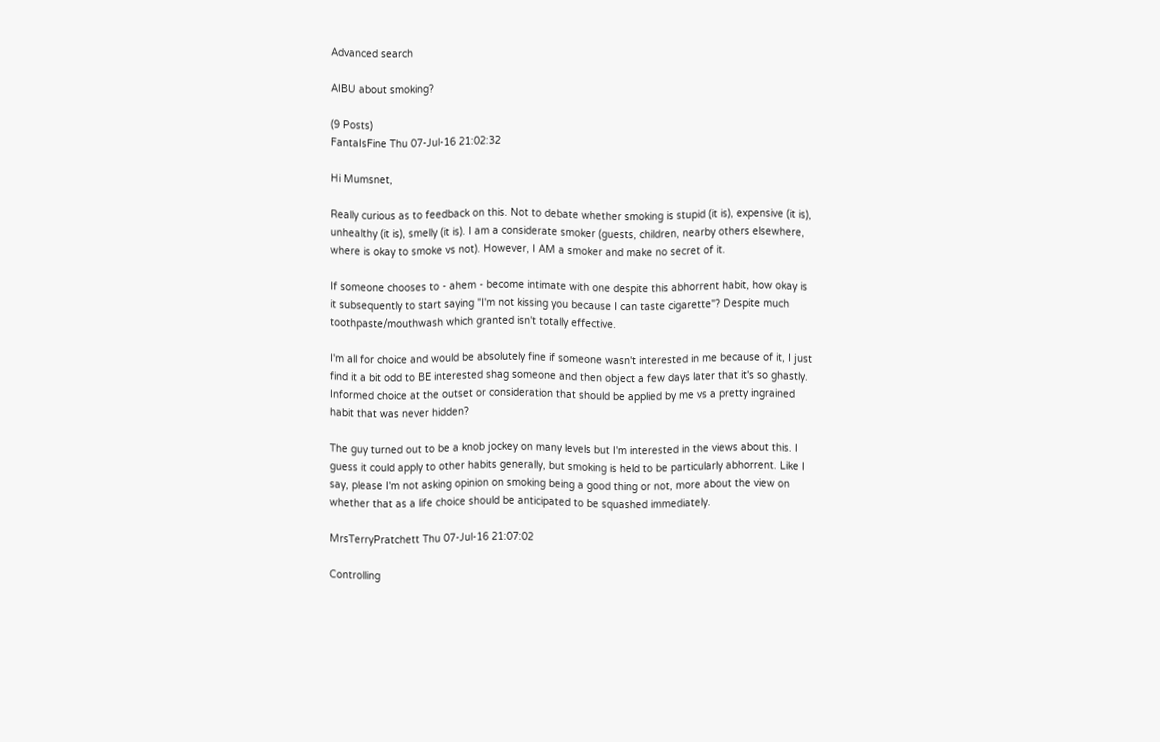Advanced search

AIBU about smoking?

(9 Posts)
FantaIsFine Thu 07-Jul-16 21:02:32

Hi Mumsnet,

Really curious as to feedback on this. Not to debate whether smoking is stupid (it is), expensive (it is), unhealthy (it is), smelly (it is). I am a considerate smoker (guests, children, nearby others elsewhere, where is okay to smoke vs not). However, I AM a smoker and make no secret of it.

If someone chooses to - ahem - become intimate with one despite this abhorrent habit, how okay is it subsequently to start saying "I'm not kissing you because I can taste cigarette"? Despite much toothpaste/mouthwash which granted isn't totally effective.

I'm all for choice and would be absolutely fine if someone wasn't interested in me because of it, I just find it a bit odd to BE interested shag someone and then object a few days later that it's so ghastly. Informed choice at the outset or consideration that should be applied by me vs a pretty ingrained habit that was never hidden?

The guy turned out to be a knob jockey on many levels but I'm interested in the views about this. I guess it could apply to other habits generally, but smoking is held to be particularly abhorrent. Like I say, please I'm not asking opinion on smoking being a good thing or not, more about the view on whether that as a life choice should be anticipated to be squashed immediately.

MrsTerryPratchett Thu 07-Jul-16 21:07:02

Controlling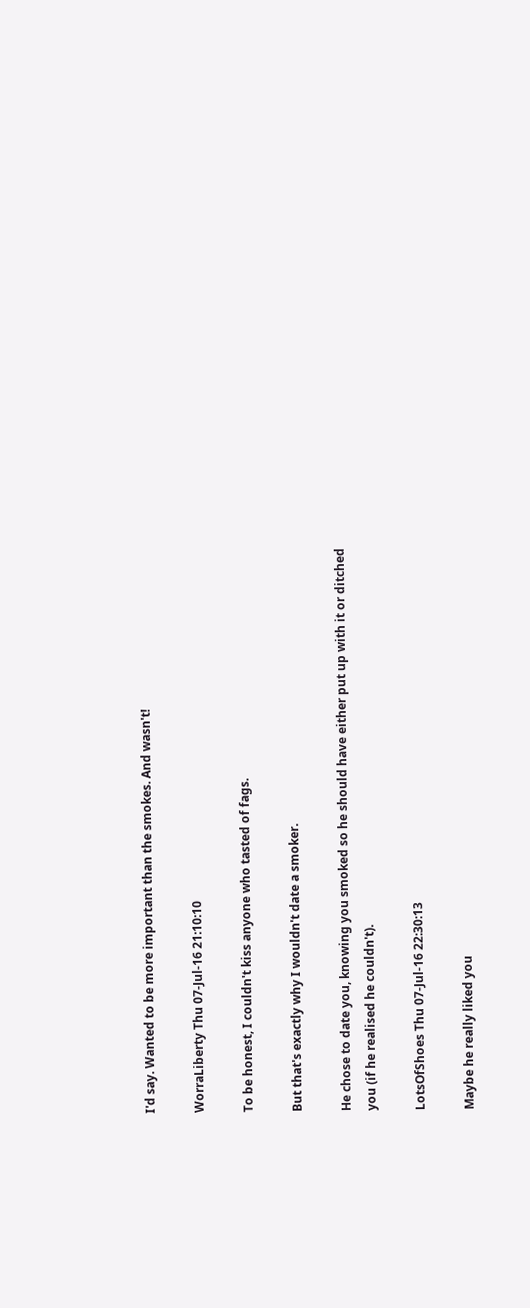I'd say. Wanted to be more important than the smokes. And wasn't!

WorraLiberty Thu 07-Jul-16 21:10:10

To be honest, I couldn't kiss anyone who tasted of fags.

But that's exactly why I wouldn't date a smoker.

He chose to date you, knowing you smoked so he should have either put up with it or ditched you (if he realised he couldn't).

LotsOfShoes Thu 07-Jul-16 22:30:13

Maybe he really liked you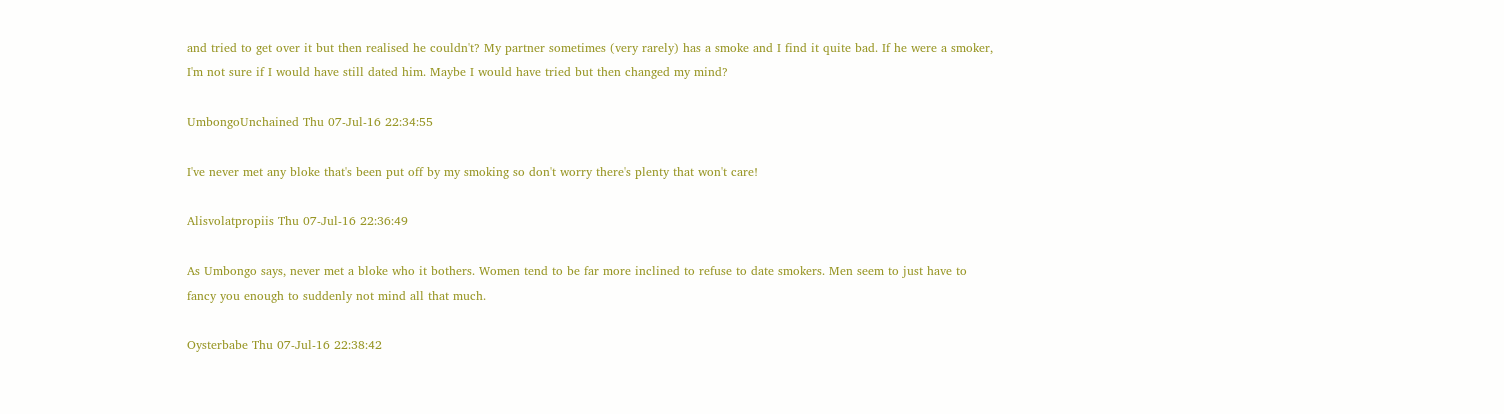and tried to get over it but then realised he couldn't? My partner sometimes (very rarely) has a smoke and I find it quite bad. If he were a smoker, I'm not sure if I would have still dated him. Maybe I would have tried but then changed my mind?

UmbongoUnchained Thu 07-Jul-16 22:34:55

I've never met any bloke that's been put off by my smoking so don't worry there's plenty that won't care!

Alisvolatpropiis Thu 07-Jul-16 22:36:49

As Umbongo says, never met a bloke who it bothers. Women tend to be far more inclined to refuse to date smokers. Men seem to just have to fancy you enough to suddenly not mind all that much.

Oysterbabe Thu 07-Jul-16 22:38:42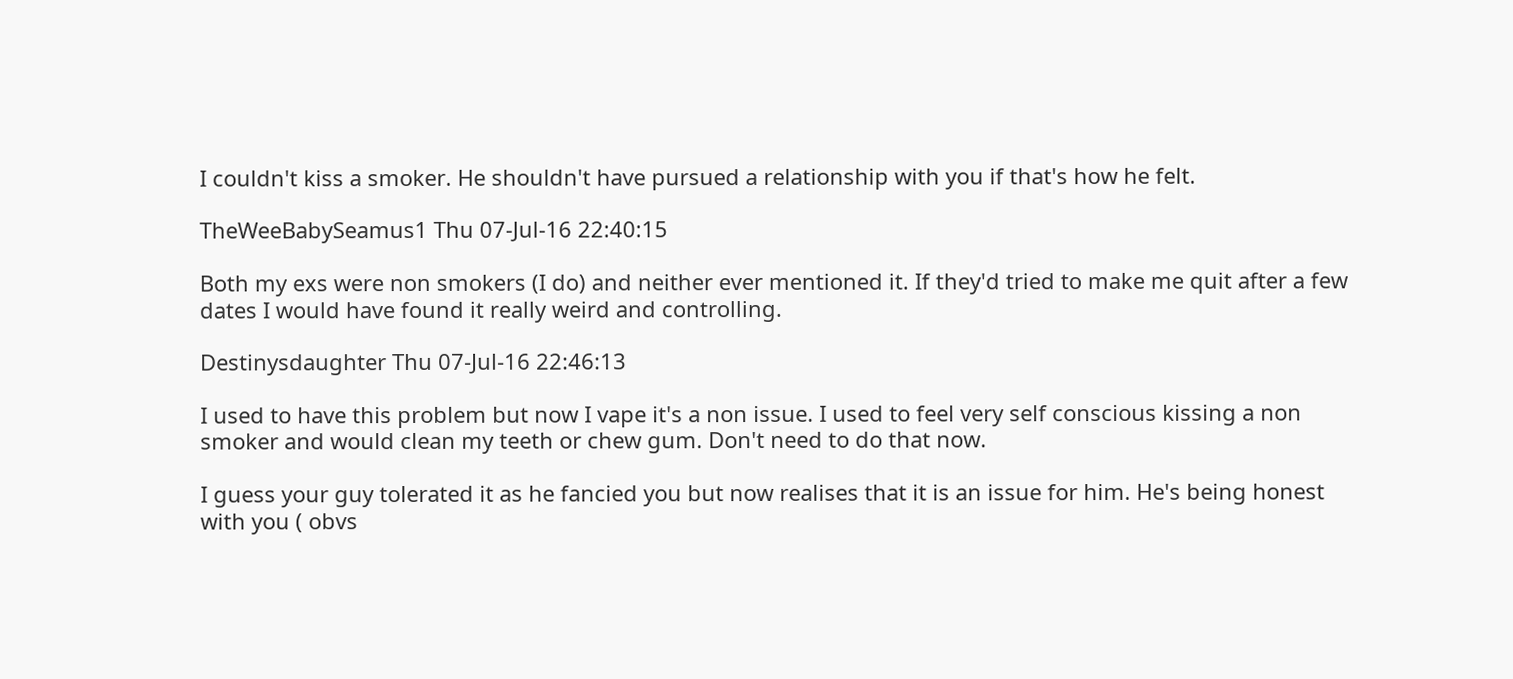I couldn't kiss a smoker. He shouldn't have pursued a relationship with you if that's how he felt.

TheWeeBabySeamus1 Thu 07-Jul-16 22:40:15

Both my exs were non smokers (I do) and neither ever mentioned it. If they'd tried to make me quit after a few dates I would have found it really weird and controlling.

Destinysdaughter Thu 07-Jul-16 22:46:13

I used to have this problem but now I vape it's a non issue. I used to feel very self conscious kissing a non smoker and would clean my teeth or chew gum. Don't need to do that now.

I guess your guy tolerated it as he fancied you but now realises that it is an issue for him. He's being honest with you ( obvs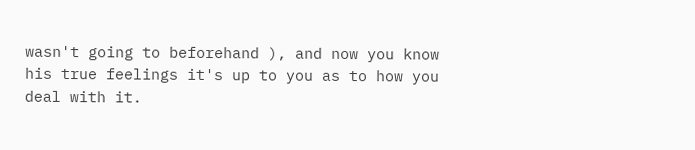wasn't going to beforehand ), and now you know his true feelings it's up to you as to how you deal with it.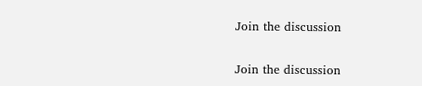Join the discussion

Join the discussion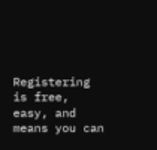Registering is free, easy, and means you can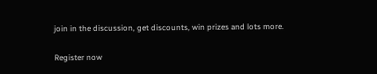join in the discussion, get discounts, win prizes and lots more.

Register now